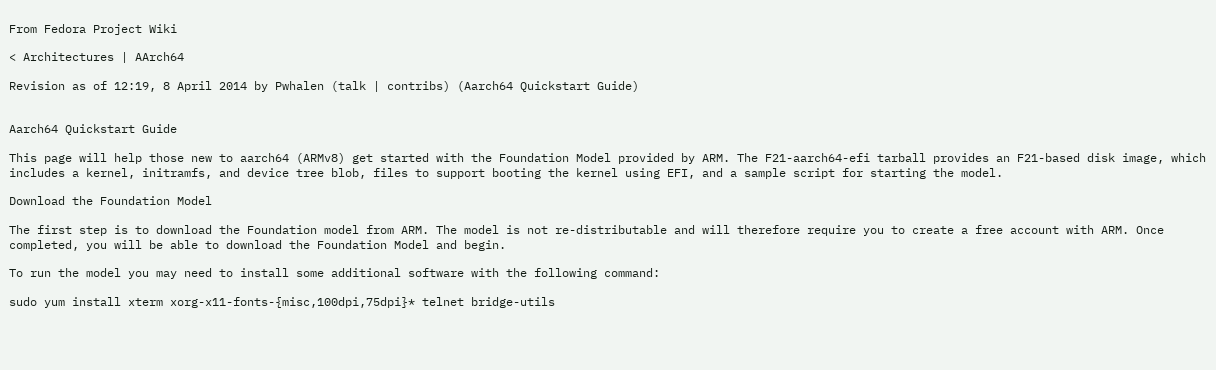From Fedora Project Wiki

< Architectures | AArch64

Revision as of 12:19, 8 April 2014 by Pwhalen (talk | contribs) (Aarch64 Quickstart Guide)


Aarch64 Quickstart Guide

This page will help those new to aarch64 (ARMv8) get started with the Foundation Model provided by ARM. The F21-aarch64-efi tarball provides an F21-based disk image, which includes a kernel, initramfs, and device tree blob, files to support booting the kernel using EFI, and a sample script for starting the model.

Download the Foundation Model

The first step is to download the Foundation model from ARM. The model is not re-distributable and will therefore require you to create a free account with ARM. Once completed, you will be able to download the Foundation Model and begin.

To run the model you may need to install some additional software with the following command:

sudo yum install xterm xorg-x11-fonts-{misc,100dpi,75dpi}* telnet bridge-utils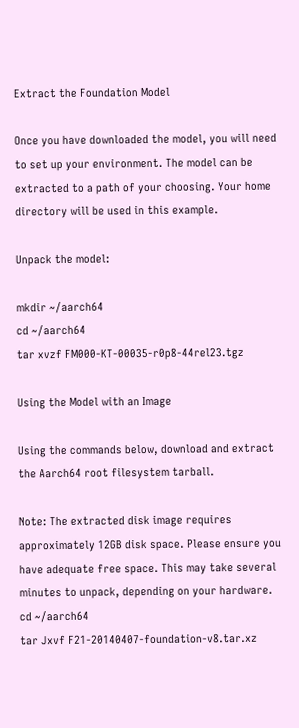Extract the Foundation Model

Once you have downloaded the model, you will need to set up your environment. The model can be extracted to a path of your choosing. Your home directory will be used in this example.

Unpack the model:

mkdir ~/aarch64
cd ~/aarch64
tar xvzf FM000-KT-00035-r0p8-44rel23.tgz

Using the Model with an Image

Using the commands below, download and extract the Aarch64 root filesystem tarball.

Note: The extracted disk image requires approximately 12GB disk space. Please ensure you have adequate free space. This may take several minutes to unpack, depending on your hardware.
cd ~/aarch64
tar Jxvf F21-20140407-foundation-v8.tar.xz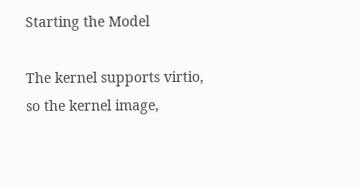Starting the Model

The kernel supports virtio, so the kernel image,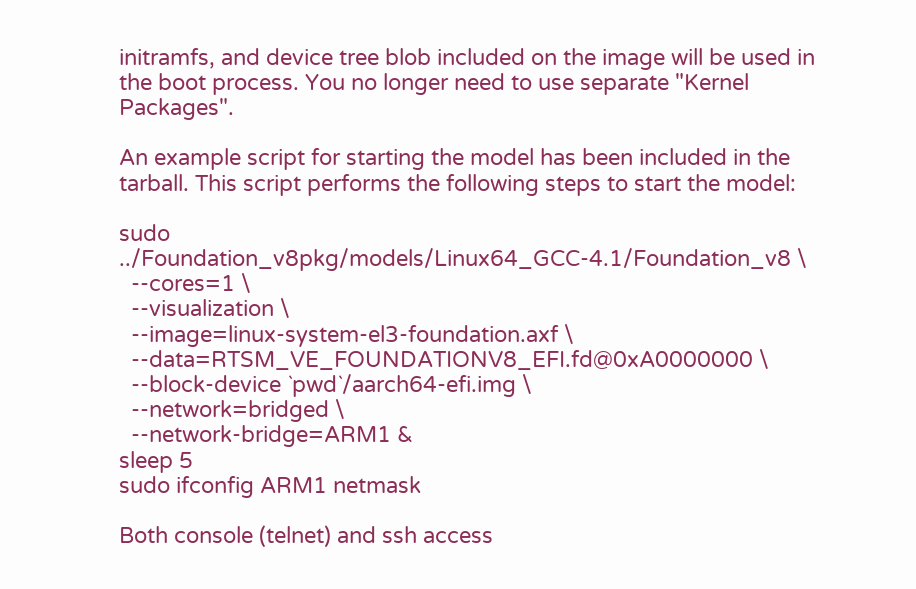initramfs, and device tree blob included on the image will be used in the boot process. You no longer need to use separate "Kernel Packages".

An example script for starting the model has been included in the tarball. This script performs the following steps to start the model:

sudo ../Foundation_v8pkg/models/Linux64_GCC-4.1/Foundation_v8 \
  --cores=1 \
  --visualization \
  --image=linux-system-el3-foundation.axf \
  --data=RTSM_VE_FOUNDATIONV8_EFI.fd@0xA0000000 \
  --block-device `pwd`/aarch64-efi.img \
  --network=bridged \
  --network-bridge=ARM1 &
sleep 5
sudo ifconfig ARM1 netmask

Both console (telnet) and ssh access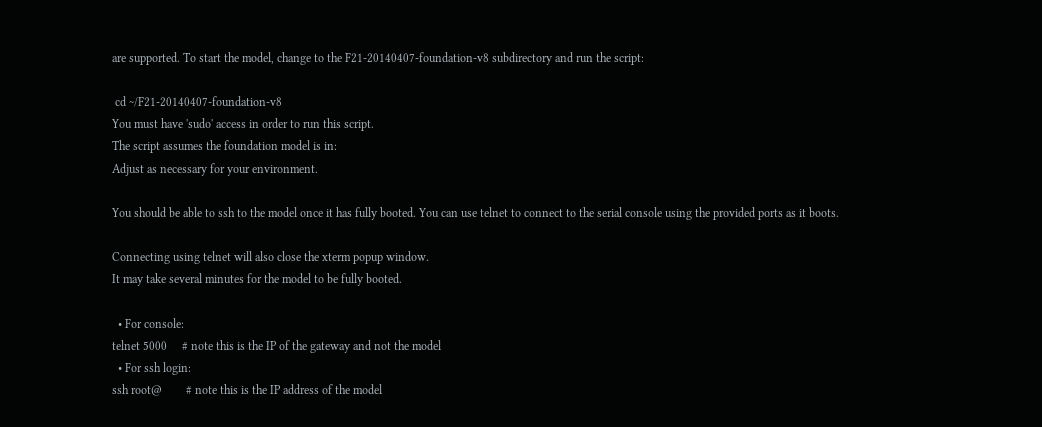are supported. To start the model, change to the F21-20140407-foundation-v8 subdirectory and run the script:

 cd ~/F21-20140407-foundation-v8
You must have 'sudo' access in order to run this script.
The script assumes the foundation model is in:
Adjust as necessary for your environment.

You should be able to ssh to the model once it has fully booted. You can use telnet to connect to the serial console using the provided ports as it boots.

Connecting using telnet will also close the xterm popup window.
It may take several minutes for the model to be fully booted.

  • For console:
telnet 5000     # note this is the IP of the gateway and not the model
  • For ssh login:
ssh root@        # note this is the IP address of the model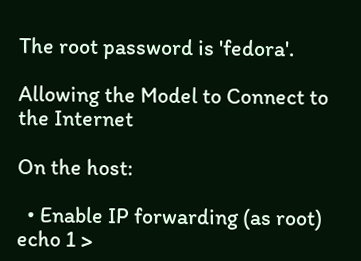The root password is 'fedora'.

Allowing the Model to Connect to the Internet

On the host:

  • Enable IP forwarding (as root)
echo 1 >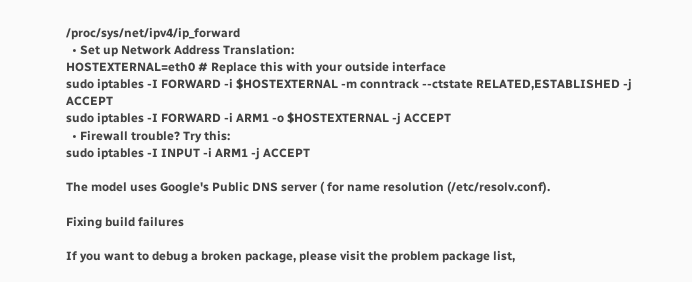/proc/sys/net/ipv4/ip_forward
  • Set up Network Address Translation:
HOSTEXTERNAL=eth0 # Replace this with your outside interface
sudo iptables -I FORWARD -i $HOSTEXTERNAL -m conntrack --ctstate RELATED,ESTABLISHED -j ACCEPT
sudo iptables -I FORWARD -i ARM1 -o $HOSTEXTERNAL -j ACCEPT
  • Firewall trouble? Try this:
sudo iptables -I INPUT -i ARM1 -j ACCEPT

The model uses Google's Public DNS server ( for name resolution (/etc/resolv.conf).

Fixing build failures

If you want to debug a broken package, please visit the problem package list,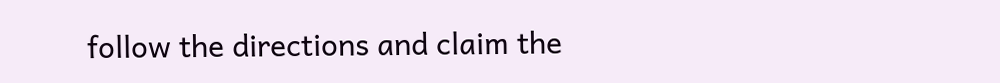follow the directions and claim the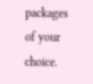packages of your choice.